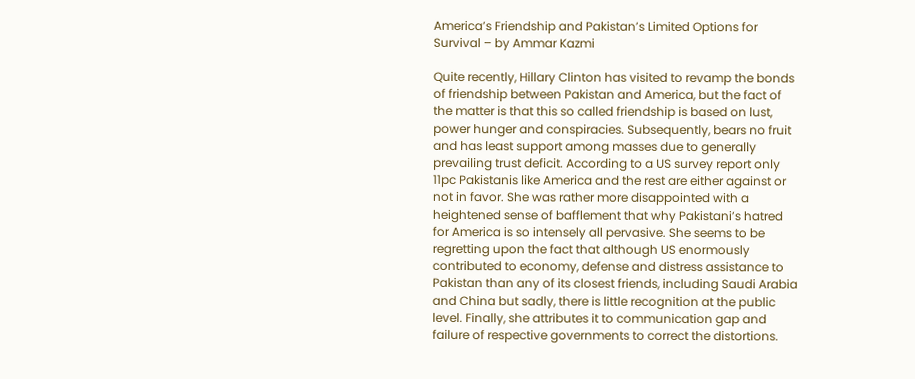America’s Friendship and Pakistan’s Limited Options for Survival – by Ammar Kazmi

Quite recently, Hillary Clinton has visited to revamp the bonds of friendship between Pakistan and America, but the fact of the matter is that this so called friendship is based on lust, power hunger and conspiracies. Subsequently, bears no fruit and has least support among masses due to generally prevailing trust deficit. According to a US survey report only 11pc Pakistanis like America and the rest are either against or not in favor. She was rather more disappointed with a heightened sense of bafflement that why Pakistani’s hatred for America is so intensely all pervasive. She seems to be regretting upon the fact that although US enormously contributed to economy, defense and distress assistance to Pakistan than any of its closest friends, including Saudi Arabia and China but sadly, there is little recognition at the public level. Finally, she attributes it to communication gap and failure of respective governments to correct the distortions.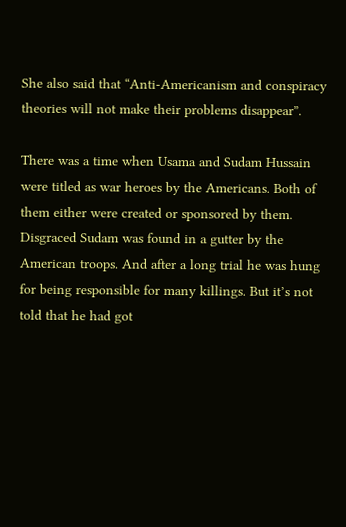She also said that “Anti-Americanism and conspiracy theories will not make their problems disappear”.

There was a time when Usama and Sudam Hussain were titled as war heroes by the Americans. Both of them either were created or sponsored by them. Disgraced Sudam was found in a gutter by the American troops. And after a long trial he was hung for being responsible for many killings. But it’s not told that he had got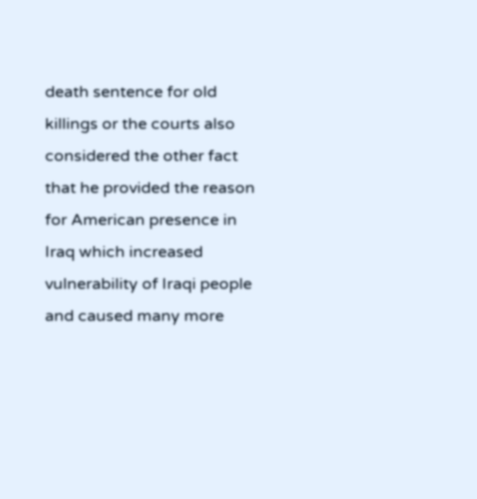death sentence for old killings or the courts also considered the other fact that he provided the reason for American presence in Iraq which increased vulnerability of Iraqi people and caused many more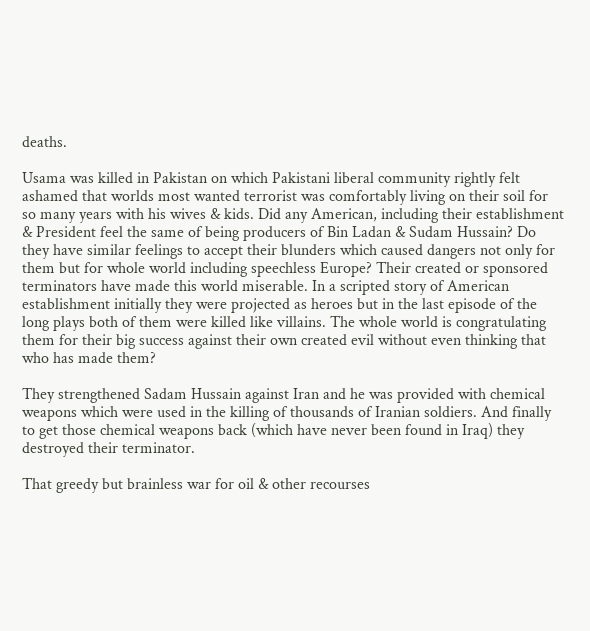deaths.

Usama was killed in Pakistan on which Pakistani liberal community rightly felt ashamed that worlds most wanted terrorist was comfortably living on their soil for so many years with his wives & kids. Did any American, including their establishment & President feel the same of being producers of Bin Ladan & Sudam Hussain? Do they have similar feelings to accept their blunders which caused dangers not only for them but for whole world including speechless Europe? Their created or sponsored terminators have made this world miserable. In a scripted story of American establishment initially they were projected as heroes but in the last episode of the long plays both of them were killed like villains. The whole world is congratulating them for their big success against their own created evil without even thinking that who has made them?

They strengthened Sadam Hussain against Iran and he was provided with chemical weapons which were used in the killing of thousands of Iranian soldiers. And finally to get those chemical weapons back (which have never been found in Iraq) they destroyed their terminator.

That greedy but brainless war for oil & other recourses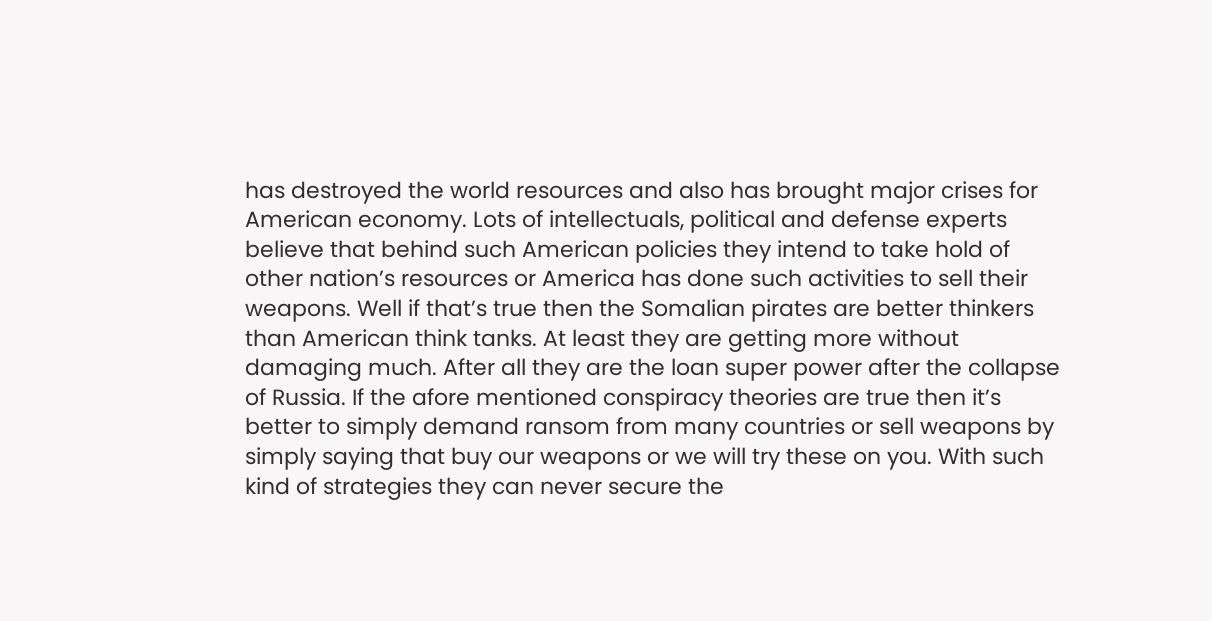has destroyed the world resources and also has brought major crises for American economy. Lots of intellectuals, political and defense experts believe that behind such American policies they intend to take hold of other nation’s resources or America has done such activities to sell their weapons. Well if that’s true then the Somalian pirates are better thinkers than American think tanks. At least they are getting more without damaging much. After all they are the loan super power after the collapse of Russia. If the afore mentioned conspiracy theories are true then it’s better to simply demand ransom from many countries or sell weapons by simply saying that buy our weapons or we will try these on you. With such kind of strategies they can never secure the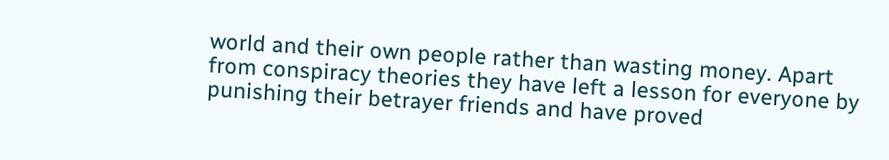world and their own people rather than wasting money. Apart from conspiracy theories they have left a lesson for everyone by punishing their betrayer friends and have proved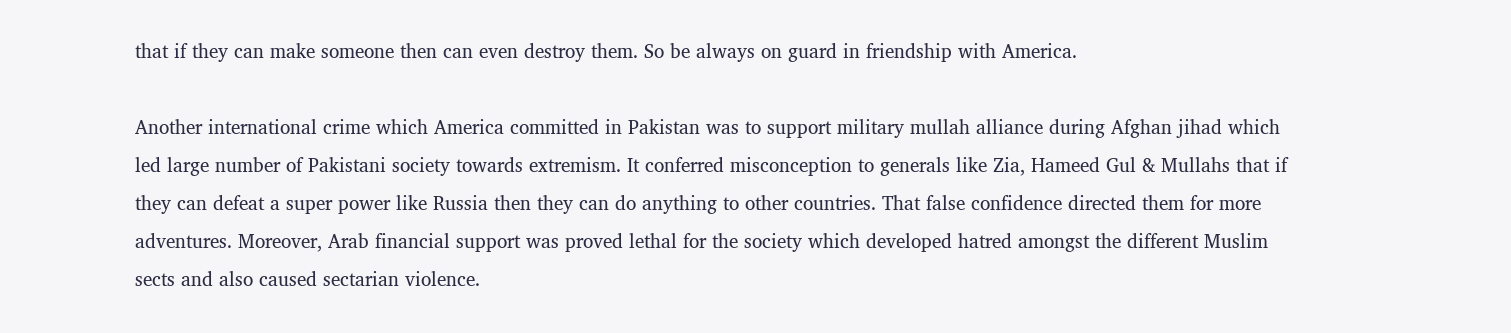that if they can make someone then can even destroy them. So be always on guard in friendship with America.

Another international crime which America committed in Pakistan was to support military mullah alliance during Afghan jihad which led large number of Pakistani society towards extremism. It conferred misconception to generals like Zia, Hameed Gul & Mullahs that if they can defeat a super power like Russia then they can do anything to other countries. That false confidence directed them for more adventures. Moreover, Arab financial support was proved lethal for the society which developed hatred amongst the different Muslim sects and also caused sectarian violence.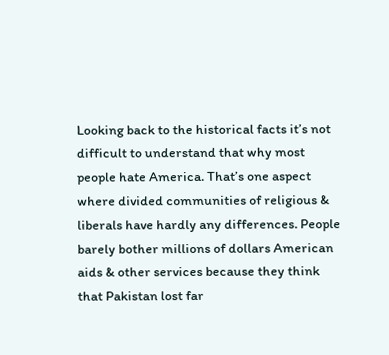Looking back to the historical facts it’s not difficult to understand that why most people hate America. That’s one aspect where divided communities of religious & liberals have hardly any differences. People barely bother millions of dollars American aids & other services because they think that Pakistan lost far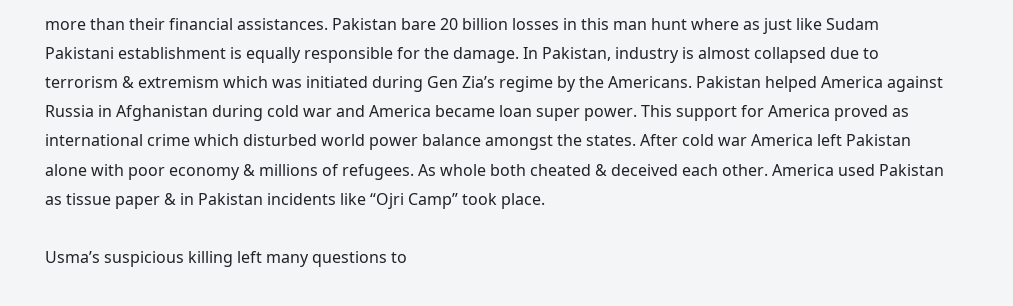more than their financial assistances. Pakistan bare 20 billion losses in this man hunt where as just like Sudam Pakistani establishment is equally responsible for the damage. In Pakistan, industry is almost collapsed due to terrorism & extremism which was initiated during Gen Zia’s regime by the Americans. Pakistan helped America against Russia in Afghanistan during cold war and America became loan super power. This support for America proved as international crime which disturbed world power balance amongst the states. After cold war America left Pakistan alone with poor economy & millions of refugees. As whole both cheated & deceived each other. America used Pakistan as tissue paper & in Pakistan incidents like “Ojri Camp” took place.

Usma’s suspicious killing left many questions to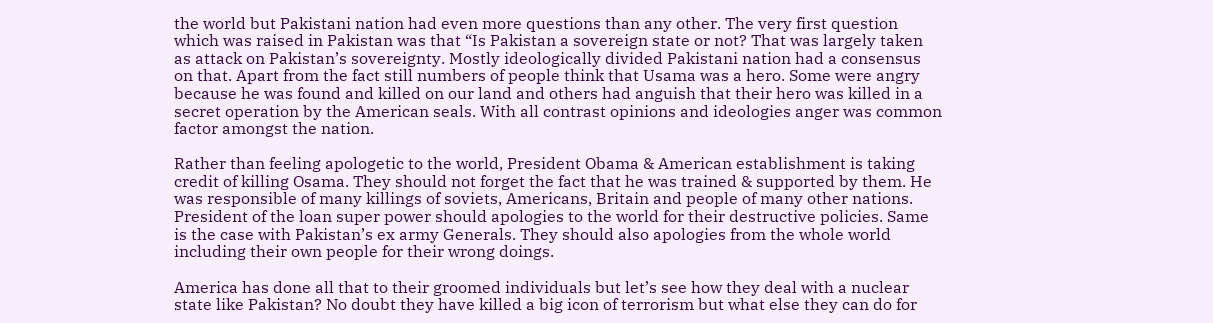the world but Pakistani nation had even more questions than any other. The very first question which was raised in Pakistan was that “Is Pakistan a sovereign state or not? That was largely taken as attack on Pakistan’s sovereignty. Mostly ideologically divided Pakistani nation had a consensus on that. Apart from the fact still numbers of people think that Usama was a hero. Some were angry because he was found and killed on our land and others had anguish that their hero was killed in a secret operation by the American seals. With all contrast opinions and ideologies anger was common factor amongst the nation.

Rather than feeling apologetic to the world, President Obama & American establishment is taking credit of killing Osama. They should not forget the fact that he was trained & supported by them. He was responsible of many killings of soviets, Americans, Britain and people of many other nations. President of the loan super power should apologies to the world for their destructive policies. Same is the case with Pakistan’s ex army Generals. They should also apologies from the whole world including their own people for their wrong doings.

America has done all that to their groomed individuals but let’s see how they deal with a nuclear state like Pakistan? No doubt they have killed a big icon of terrorism but what else they can do for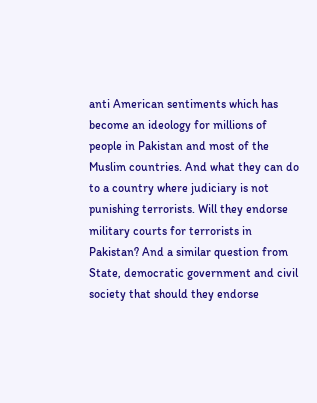anti American sentiments which has become an ideology for millions of people in Pakistan and most of the Muslim countries. And what they can do to a country where judiciary is not punishing terrorists. Will they endorse military courts for terrorists in Pakistan? And a similar question from State, democratic government and civil society that should they endorse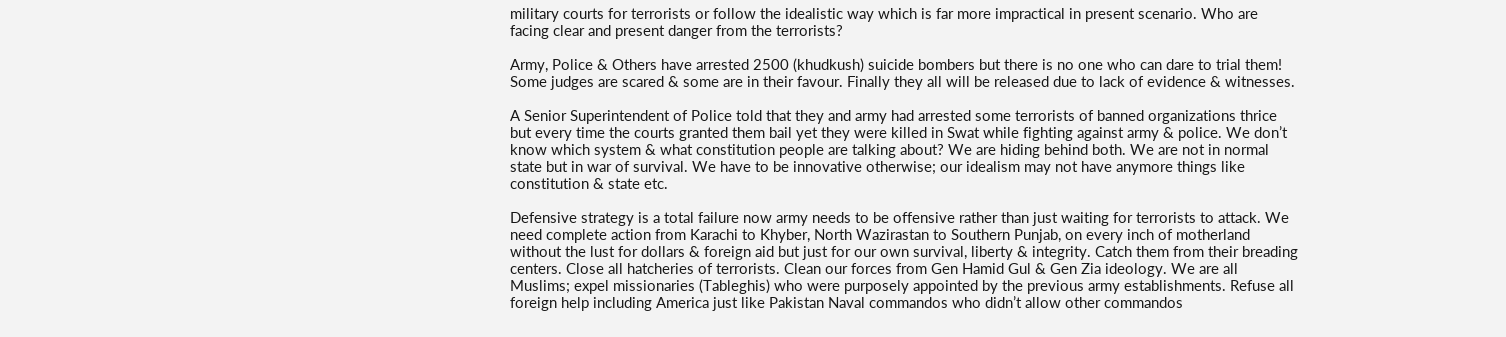military courts for terrorists or follow the idealistic way which is far more impractical in present scenario. Who are facing clear and present danger from the terrorists?

Army, Police & Others have arrested 2500 (khudkush) suicide bombers but there is no one who can dare to trial them! Some judges are scared & some are in their favour. Finally they all will be released due to lack of evidence & witnesses.

A Senior Superintendent of Police told that they and army had arrested some terrorists of banned organizations thrice but every time the courts granted them bail yet they were killed in Swat while fighting against army & police. We don’t know which system & what constitution people are talking about? We are hiding behind both. We are not in normal state but in war of survival. We have to be innovative otherwise; our idealism may not have anymore things like constitution & state etc.

Defensive strategy is a total failure now army needs to be offensive rather than just waiting for terrorists to attack. We need complete action from Karachi to Khyber, North Wazirastan to Southern Punjab, on every inch of motherland without the lust for dollars & foreign aid but just for our own survival, liberty & integrity. Catch them from their breading centers. Close all hatcheries of terrorists. Clean our forces from Gen Hamid Gul & Gen Zia ideology. We are all Muslims; expel missionaries (Tableghis) who were purposely appointed by the previous army establishments. Refuse all foreign help including America just like Pakistan Naval commandos who didn’t allow other commandos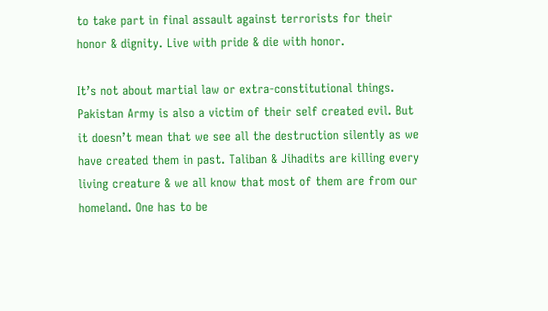to take part in final assault against terrorists for their honor & dignity. Live with pride & die with honor.

It’s not about martial law or extra-constitutional things. Pakistan Army is also a victim of their self created evil. But it doesn’t mean that we see all the destruction silently as we have created them in past. Taliban & Jihadits are killing every living creature & we all know that most of them are from our homeland. One has to be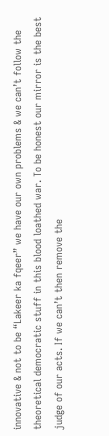innovative & not to be “Lakeer ka fqeer” we have our own problems & we can’t follow the theoretical democratic stuff in this blood loathed war. To be honest our mirror is the best judge of our acts. If we can’t then remove the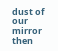dust of our mirror then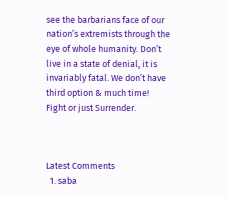see the barbarians face of our nation’s extremists through the eye of whole humanity. Don’t live in a state of denial, it is invariably fatal. We don’t have third option & much time! Fight or just Surrender.



Latest Comments
  1. saba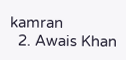kamran
  2. Awais Khan